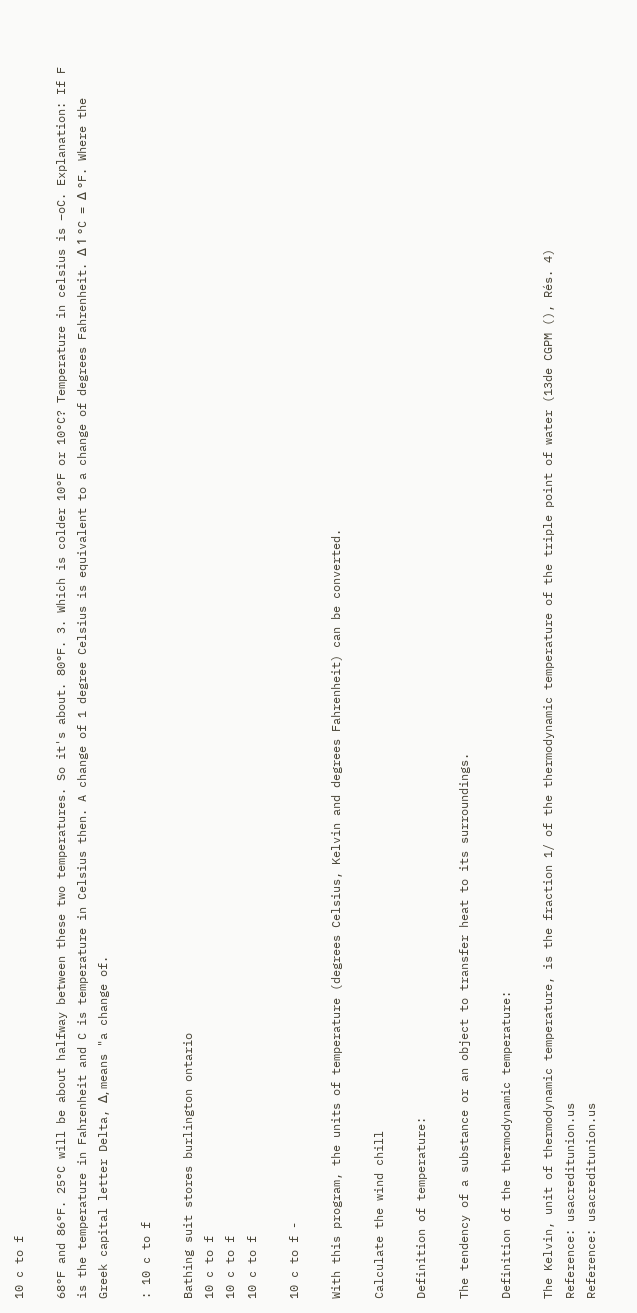10 c to f

68°F and 86°F. 25°C will be about halfway between these two temperatures. So it's about. 80°F. 3. Which is colder 10°F or 10°C? Temperature in celsius is −oC. Explanation: If F is the temperature in Fahrenheit and C is temperature in Celsius then. A change of 1 degree Celsius is equivalent to a change of degrees Fahrenheit. Δ 1 °C = Δ °F. Where the Greek capital letter Delta, Δ, means "a change of.

: 10 c to f

Bathing suit stores burlington ontario
10 c to f
10 c to f
10 c to f

10 c to f -

With this program, the units of temperature (degrees Celsius, Kelvin and degrees Fahrenheit) can be converted.

Calculate the wind chill

Definition of temperature:

The tendency of a substance or an object to transfer heat to its surroundings.

Definition of the thermodynamic temperature:

The Kelvin, unit of thermodynamic temperature, is the fraction 1/ of the thermodynamic temperature of the triple point of water (13de CGPM (), Rés. 4)
Reference: usacreditunion.us
Reference: usacreditunion.us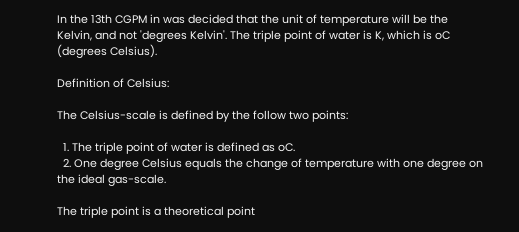In the 13th CGPM in was decided that the unit of temperature will be the Kelvin, and not 'degrees Kelvin'. The triple point of water is K, which is oC (degrees Celsius).

Definition of Celsius:

The Celsius-scale is defined by the follow two points:

  1. The triple point of water is defined as oC.
  2. One degree Celsius equals the change of temperature with one degree on the ideal gas-scale.

The triple point is a theoretical point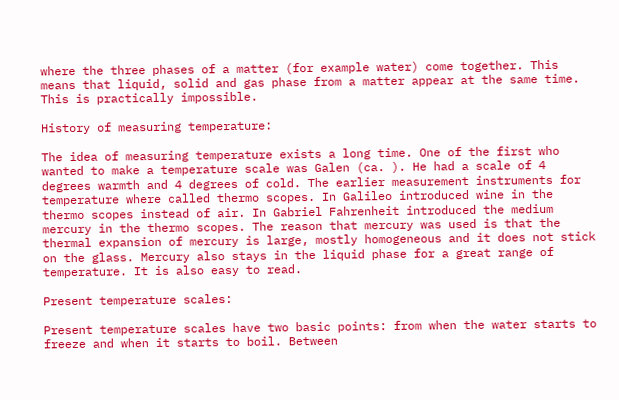where the three phases of a matter (for example water) come together. This means that liquid, solid and gas phase from a matter appear at the same time. This is practically impossible.

History of measuring temperature:

The idea of measuring temperature exists a long time. One of the first who wanted to make a temperature scale was Galen (ca. ). He had a scale of 4 degrees warmth and 4 degrees of cold. The earlier measurement instruments for temperature where called thermo scopes. In Galileo introduced wine in the thermo scopes instead of air. In Gabriel Fahrenheit introduced the medium mercury in the thermo scopes. The reason that mercury was used is that the thermal expansion of mercury is large, mostly homogeneous and it does not stick on the glass. Mercury also stays in the liquid phase for a great range of temperature. It is also easy to read.

Present temperature scales:

Present temperature scales have two basic points: from when the water starts to freeze and when it starts to boil. Between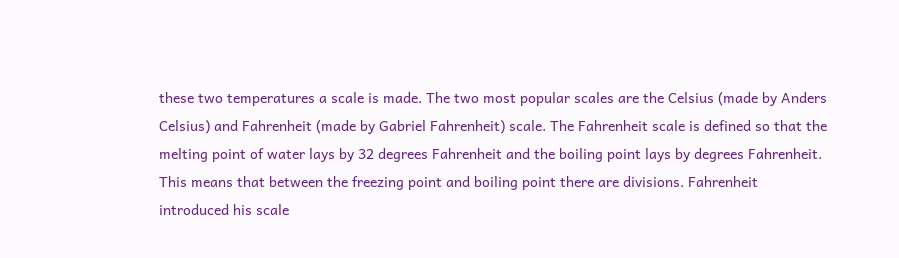these two temperatures a scale is made. The two most popular scales are the Celsius (made by Anders Celsius) and Fahrenheit (made by Gabriel Fahrenheit) scale. The Fahrenheit scale is defined so that the melting point of water lays by 32 degrees Fahrenheit and the boiling point lays by degrees Fahrenheit. This means that between the freezing point and boiling point there are divisions. Fahrenheit introduced his scale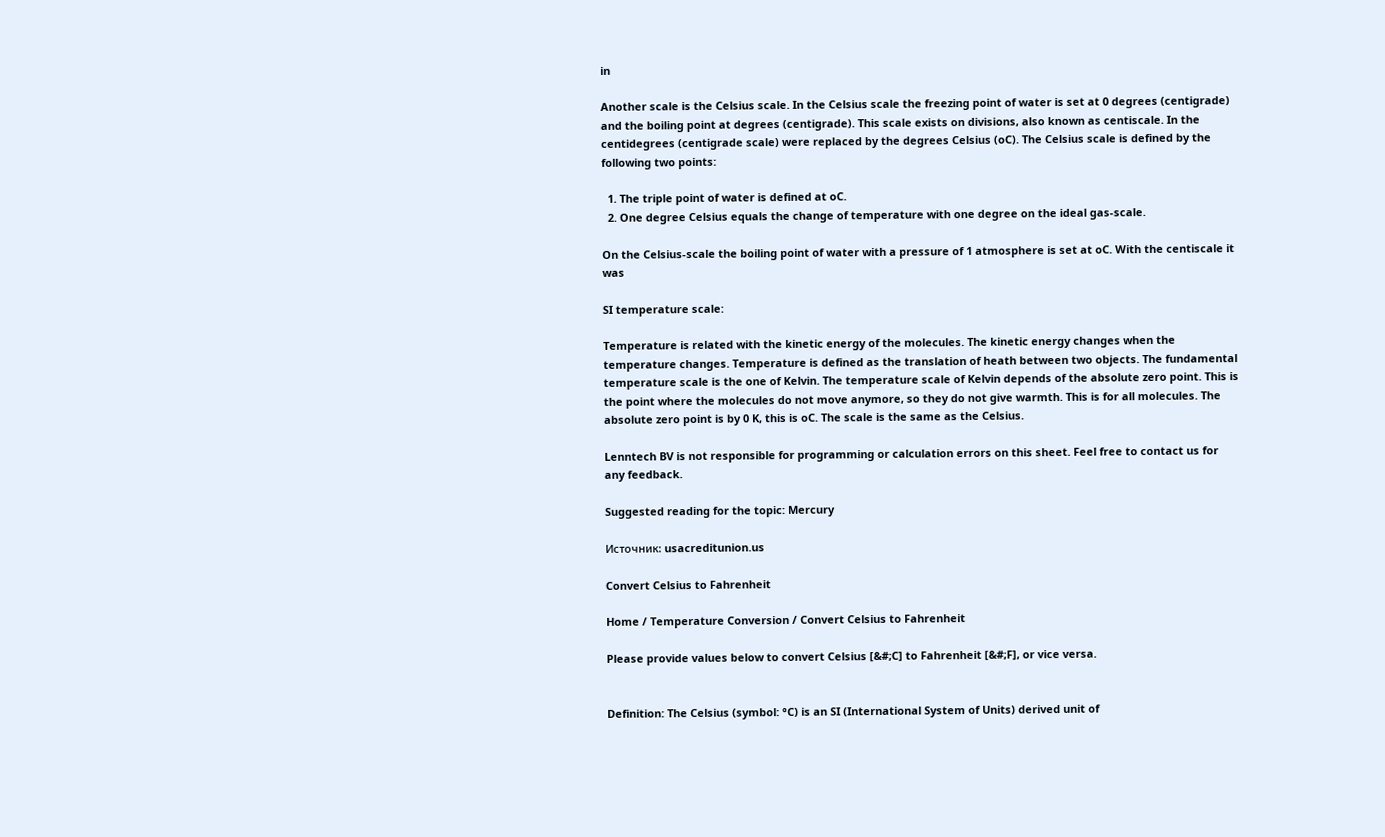in

Another scale is the Celsius scale. In the Celsius scale the freezing point of water is set at 0 degrees (centigrade) and the boiling point at degrees (centigrade). This scale exists on divisions, also known as centiscale. In the centidegrees (centigrade scale) were replaced by the degrees Celsius (oC). The Celsius scale is defined by the following two points:

  1. The triple point of water is defined at oC.
  2. One degree Celsius equals the change of temperature with one degree on the ideal gas-scale.

On the Celsius-scale the boiling point of water with a pressure of 1 atmosphere is set at oC. With the centiscale it was

SI temperature scale:

Temperature is related with the kinetic energy of the molecules. The kinetic energy changes when the temperature changes. Temperature is defined as the translation of heath between two objects. The fundamental temperature scale is the one of Kelvin. The temperature scale of Kelvin depends of the absolute zero point. This is the point where the molecules do not move anymore, so they do not give warmth. This is for all molecules. The absolute zero point is by 0 K, this is oC. The scale is the same as the Celsius.

Lenntech BV is not responsible for programming or calculation errors on this sheet. Feel free to contact us for any feedback.

Suggested reading for the topic: Mercury

Источник: usacreditunion.us

Convert Celsius to Fahrenheit

Home / Temperature Conversion / Convert Celsius to Fahrenheit

Please provide values below to convert Celsius [&#;C] to Fahrenheit [&#;F], or vice versa.


Definition: The Celsius (symbol: °C) is an SI (International System of Units) derived unit of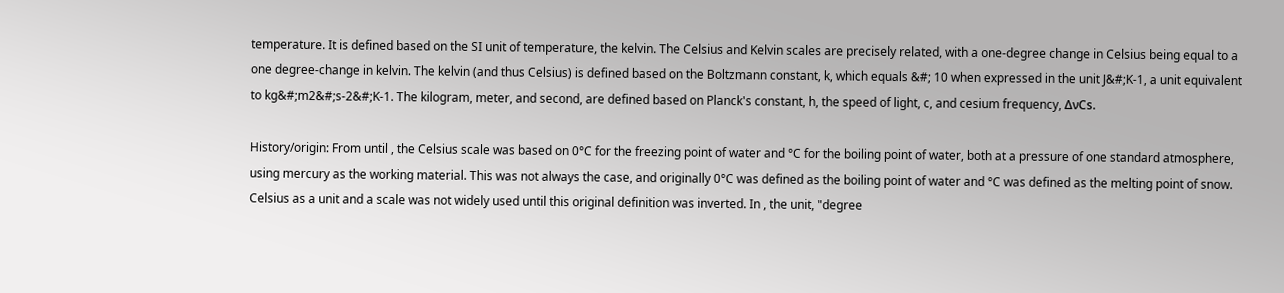temperature. It is defined based on the SI unit of temperature, the kelvin. The Celsius and Kelvin scales are precisely related, with a one-degree change in Celsius being equal to a one degree-change in kelvin. The kelvin (and thus Celsius) is defined based on the Boltzmann constant, k, which equals &#; 10 when expressed in the unit J&#;K-1, a unit equivalent to kg&#;m2&#;s-2&#;K-1. The kilogram, meter, and second, are defined based on Planck's constant, h, the speed of light, c, and cesium frequency, ΔνCs.

History/origin: From until , the Celsius scale was based on 0°C for the freezing point of water and °C for the boiling point of water, both at a pressure of one standard atmosphere, using mercury as the working material. This was not always the case, and originally 0°C was defined as the boiling point of water and °C was defined as the melting point of snow. Celsius as a unit and a scale was not widely used until this original definition was inverted. In , the unit, "degree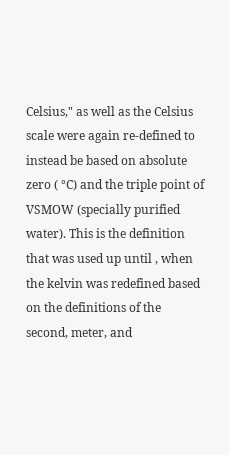Celsius," as well as the Celsius scale were again re-defined to instead be based on absolute zero ( °C) and the triple point of VSMOW (specially purified water). This is the definition that was used up until , when the kelvin was redefined based on the definitions of the second, meter, and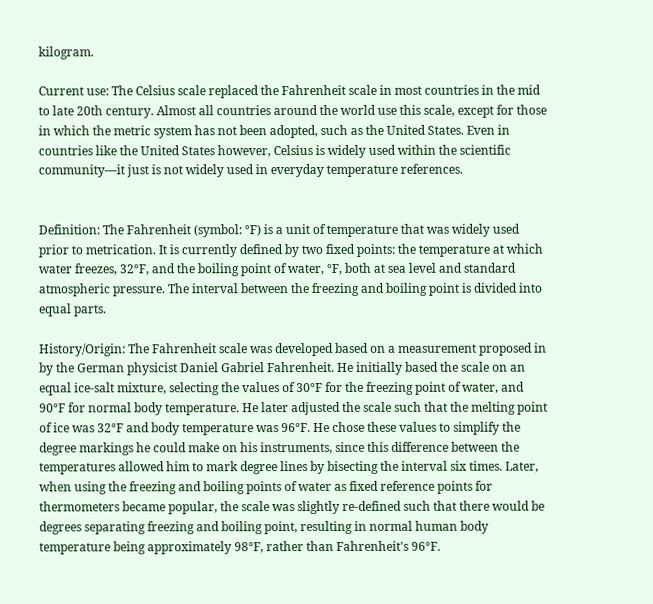kilogram.

Current use: The Celsius scale replaced the Fahrenheit scale in most countries in the mid to late 20th century. Almost all countries around the world use this scale, except for those in which the metric system has not been adopted, such as the United States. Even in countries like the United States however, Celsius is widely used within the scientific community—it just is not widely used in everyday temperature references.


Definition: The Fahrenheit (symbol: °F) is a unit of temperature that was widely used prior to metrication. It is currently defined by two fixed points: the temperature at which water freezes, 32°F, and the boiling point of water, °F, both at sea level and standard atmospheric pressure. The interval between the freezing and boiling point is divided into equal parts.

History/Origin: The Fahrenheit scale was developed based on a measurement proposed in by the German physicist Daniel Gabriel Fahrenheit. He initially based the scale on an equal ice-salt mixture, selecting the values of 30°F for the freezing point of water, and 90°F for normal body temperature. He later adjusted the scale such that the melting point of ice was 32°F and body temperature was 96°F. He chose these values to simplify the degree markings he could make on his instruments, since this difference between the temperatures allowed him to mark degree lines by bisecting the interval six times. Later, when using the freezing and boiling points of water as fixed reference points for thermometers became popular, the scale was slightly re-defined such that there would be degrees separating freezing and boiling point, resulting in normal human body temperature being approximately 98°F, rather than Fahrenheit's 96°F.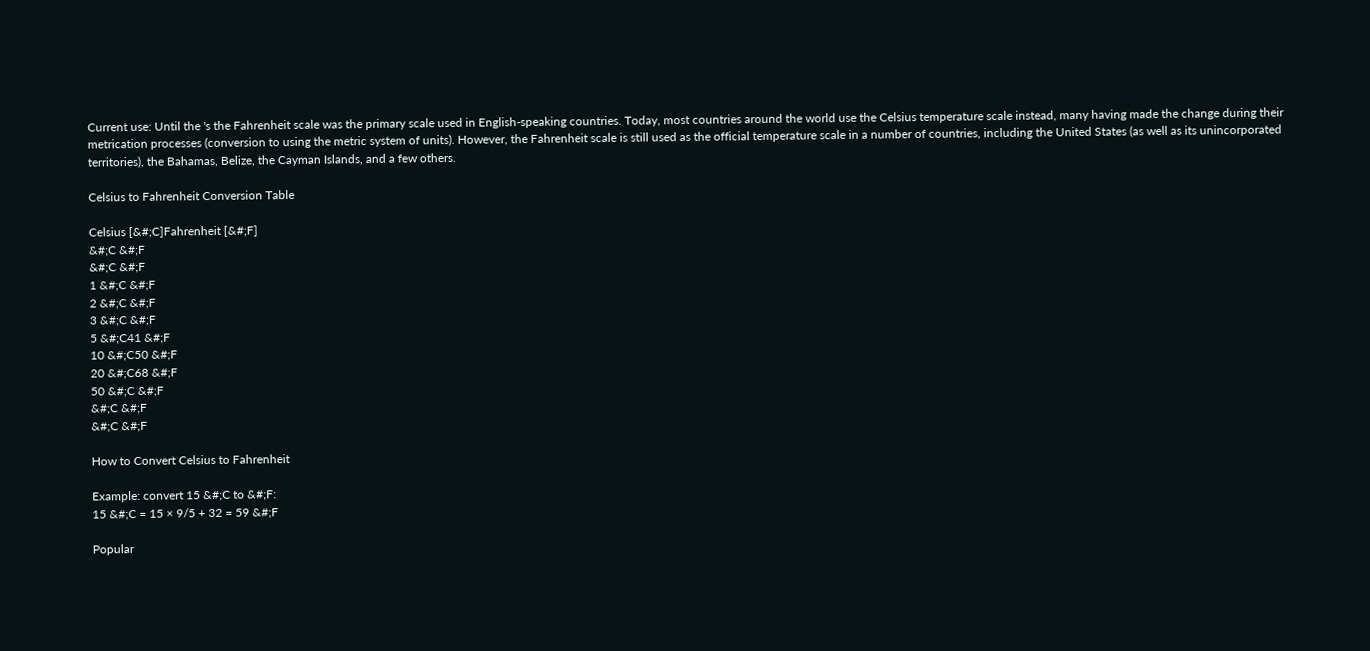Current use: Until the 's the Fahrenheit scale was the primary scale used in English-speaking countries. Today, most countries around the world use the Celsius temperature scale instead, many having made the change during their metrication processes (conversion to using the metric system of units). However, the Fahrenheit scale is still used as the official temperature scale in a number of countries, including the United States (as well as its unincorporated territories), the Bahamas, Belize, the Cayman Islands, and a few others.

Celsius to Fahrenheit Conversion Table

Celsius [&#;C]Fahrenheit [&#;F]
&#;C &#;F
&#;C &#;F
1 &#;C &#;F
2 &#;C &#;F
3 &#;C &#;F
5 &#;C41 &#;F
10 &#;C50 &#;F
20 &#;C68 &#;F
50 &#;C &#;F
&#;C &#;F
&#;C &#;F

How to Convert Celsius to Fahrenheit

Example: convert 15 &#;C to &#;F:
15 &#;C = 15 × 9/5 + 32 = 59 &#;F

Popular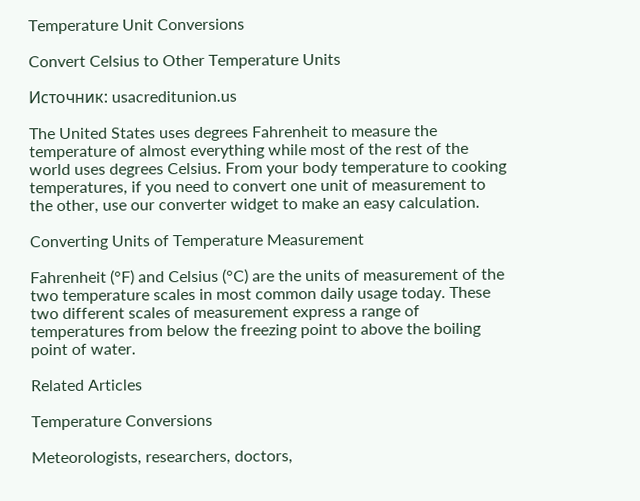Temperature Unit Conversions

Convert Celsius to Other Temperature Units

Источник: usacreditunion.us

The United States uses degrees Fahrenheit to measure the temperature of almost everything while most of the rest of the world uses degrees Celsius. From your body temperature to cooking temperatures, if you need to convert one unit of measurement to the other, use our converter widget to make an easy calculation.

Converting Units of Temperature Measurement

Fahrenheit (°F) and Celsius (°C) are the units of measurement of the two temperature scales in most common daily usage today. These two different scales of measurement express a range of temperatures from below the freezing point to above the boiling point of water.

Related Articles

Temperature Conversions

Meteorologists, researchers, doctors,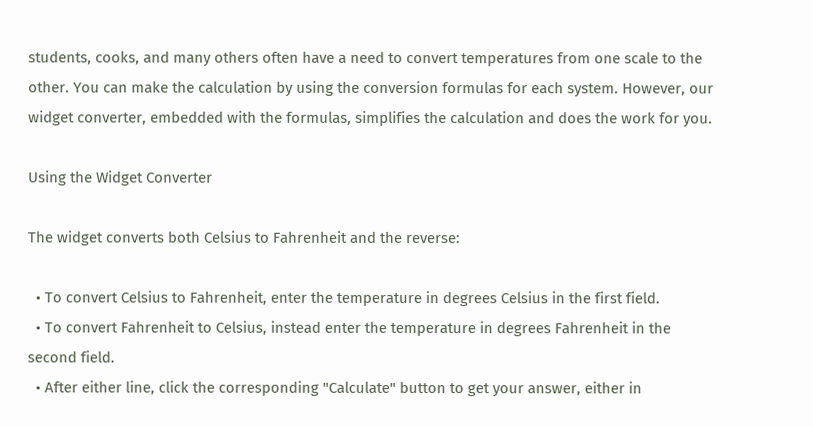students, cooks, and many others often have a need to convert temperatures from one scale to the other. You can make the calculation by using the conversion formulas for each system. However, our widget converter, embedded with the formulas, simplifies the calculation and does the work for you.

Using the Widget Converter

The widget converts both Celsius to Fahrenheit and the reverse:

  • To convert Celsius to Fahrenheit, enter the temperature in degrees Celsius in the first field.
  • To convert Fahrenheit to Celsius, instead enter the temperature in degrees Fahrenheit in the second field.
  • After either line, click the corresponding "Calculate" button to get your answer, either in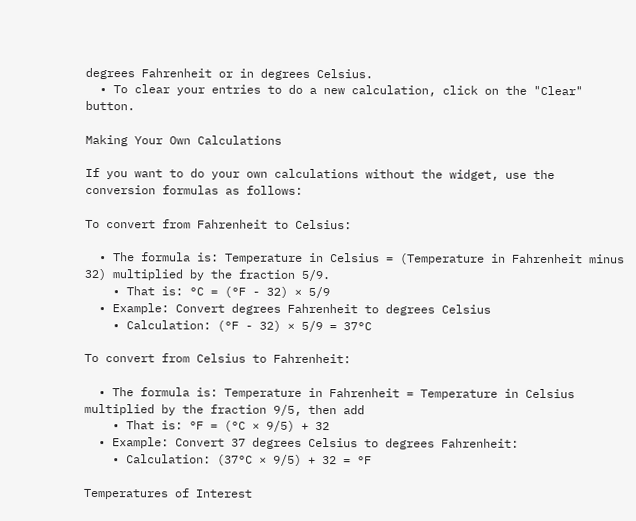degrees Fahrenheit or in degrees Celsius.
  • To clear your entries to do a new calculation, click on the "Clear" button.

Making Your Own Calculations

If you want to do your own calculations without the widget, use the conversion formulas as follows:

To convert from Fahrenheit to Celsius:

  • The formula is: Temperature in Celsius = (Temperature in Fahrenheit minus 32) multiplied by the fraction 5/9.
    • That is: °C = (°F - 32) × 5/9
  • Example: Convert degrees Fahrenheit to degrees Celsius
    • Calculation: (°F - 32) × 5/9 = 37°C

To convert from Celsius to Fahrenheit:

  • The formula is: Temperature in Fahrenheit = Temperature in Celsius multiplied by the fraction 9/5, then add
    • That is: °F = (°C × 9/5) + 32
  • Example: Convert 37 degrees Celsius to degrees Fahrenheit:
    • Calculation: (37°C × 9/5) + 32 = °F

Temperatures of Interest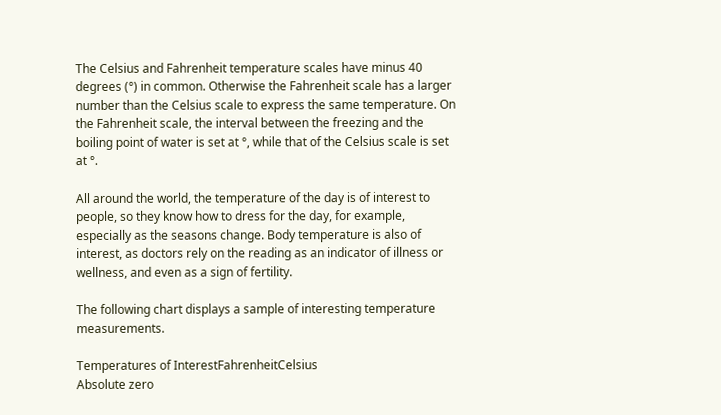The Celsius and Fahrenheit temperature scales have minus 40 degrees (°) in common. Otherwise the Fahrenheit scale has a larger number than the Celsius scale to express the same temperature. On the Fahrenheit scale, the interval between the freezing and the boiling point of water is set at °, while that of the Celsius scale is set at °.

All around the world, the temperature of the day is of interest to people, so they know how to dress for the day, for example, especially as the seasons change. Body temperature is also of interest, as doctors rely on the reading as an indicator of illness or wellness, and even as a sign of fertility.

The following chart displays a sample of interesting temperature measurements.

Temperatures of InterestFahrenheitCelsius
Absolute zero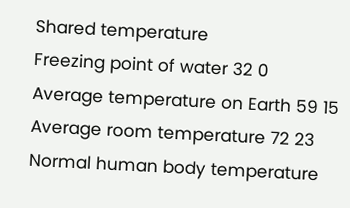Shared temperature
Freezing point of water 32 0
Average temperature on Earth 59 15
Average room temperature 72 23
Normal human body temperature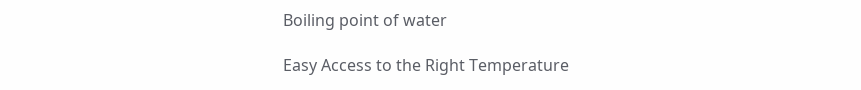Boiling point of water

Easy Access to the Right Temperature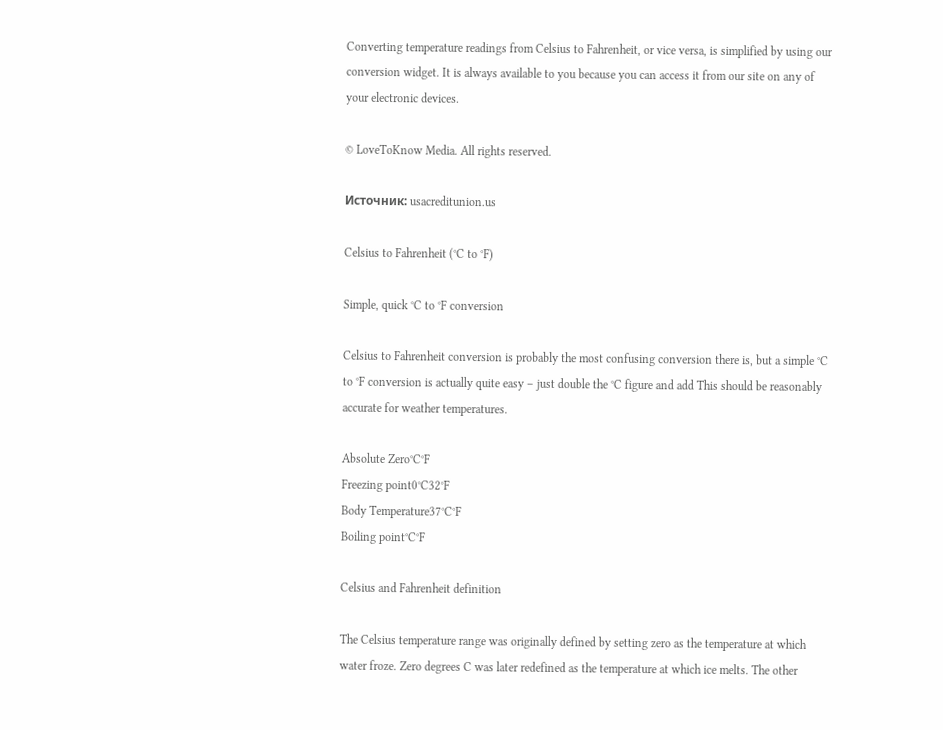Converting temperature readings from Celsius to Fahrenheit, or vice versa, is simplified by using our conversion widget. It is always available to you because you can access it from our site on any of your electronic devices.

© LoveToKnow Media. All rights reserved.

Источник: usacreditunion.us

Celsius to Fahrenheit (°C to °F)

Simple, quick °C to °F conversion

Celsius to Fahrenheit conversion is probably the most confusing conversion there is, but a simple °C to °F conversion is actually quite easy – just double the °C figure and add This should be reasonably accurate for weather temperatures.

Absolute Zero°C°F
Freezing point0°C32°F
Body Temperature37°C°F
Boiling point°C°F

Celsius and Fahrenheit definition

The Celsius temperature range was originally defined by setting zero as the temperature at which water froze. Zero degrees C was later redefined as the temperature at which ice melts. The other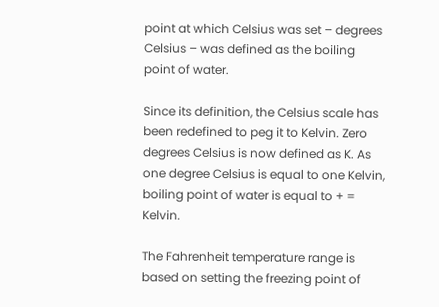point at which Celsius was set – degrees Celsius – was defined as the boiling point of water.

Since its definition, the Celsius scale has been redefined to peg it to Kelvin. Zero degrees Celsius is now defined as K. As one degree Celsius is equal to one Kelvin, boiling point of water is equal to + = Kelvin.

The Fahrenheit temperature range is based on setting the freezing point of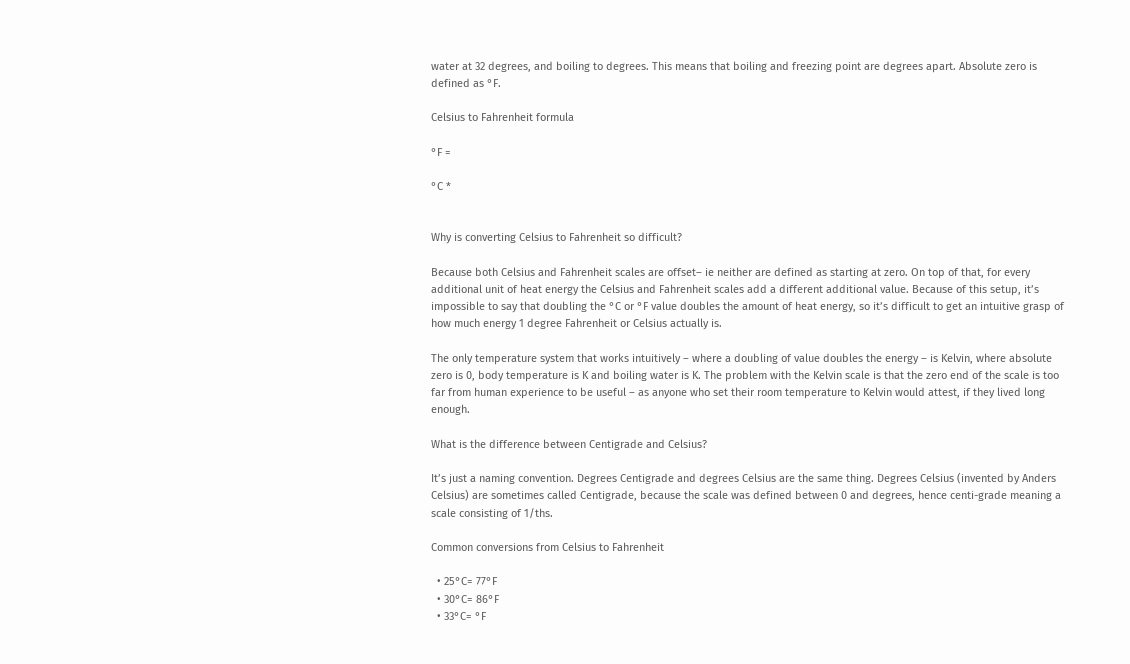water at 32 degrees, and boiling to degrees. This means that boiling and freezing point are degrees apart. Absolute zero is defined as °F.

Celsius to Fahrenheit formula

°F =

°C *


Why is converting Celsius to Fahrenheit so difficult?

Because both Celsius and Fahrenheit scales are offset– ie neither are defined as starting at zero. On top of that, for every additional unit of heat energy the Celsius and Fahrenheit scales add a different additional value. Because of this setup, it’s impossible to say that doubling the °C or °F value doubles the amount of heat energy, so it’s difficult to get an intuitive grasp of how much energy 1 degree Fahrenheit or Celsius actually is.

The only temperature system that works intuitively – where a doubling of value doubles the energy – is Kelvin, where absolute zero is 0, body temperature is K and boiling water is K. The problem with the Kelvin scale is that the zero end of the scale is too far from human experience to be useful – as anyone who set their room temperature to Kelvin would attest, if they lived long enough.

What is the difference between Centigrade and Celsius?

It’s just a naming convention. Degrees Centigrade and degrees Celsius are the same thing. Degrees Celsius (invented by Anders Celsius) are sometimes called Centigrade, because the scale was defined between 0 and degrees, hence centi-grade meaning a scale consisting of 1/ths.

Common conversions from Celsius to Fahrenheit

  • 25°C= 77°F
  • 30°C= 86°F
  • 33°C= °F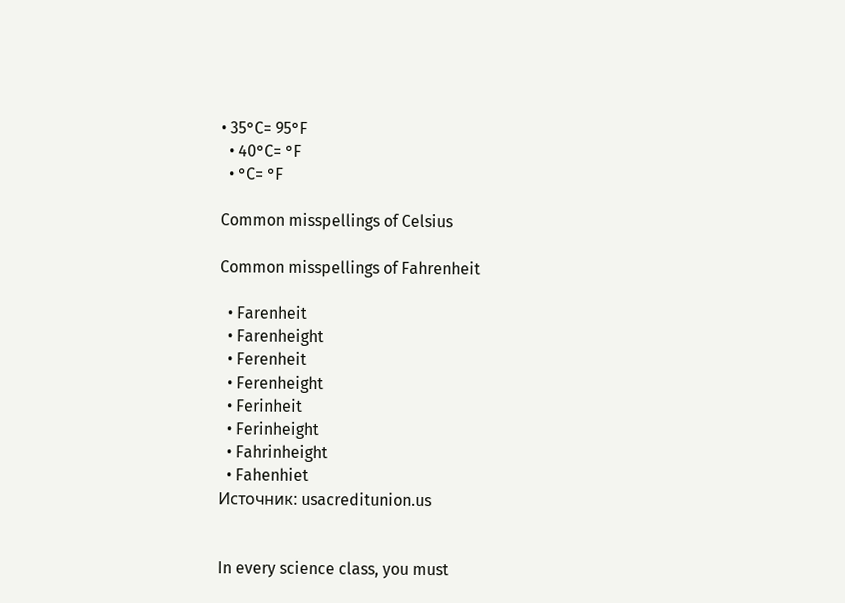• 35°C= 95°F
  • 40°C= °F
  • °C= °F

Common misspellings of Celsius

Common misspellings of Fahrenheit

  • Farenheit
  • Farenheight
  • Ferenheit
  • Ferenheight
  • Ferinheit
  • Ferinheight
  • Fahrinheight
  • Fahenhiet
Источник: usacreditunion.us


In every science class, you must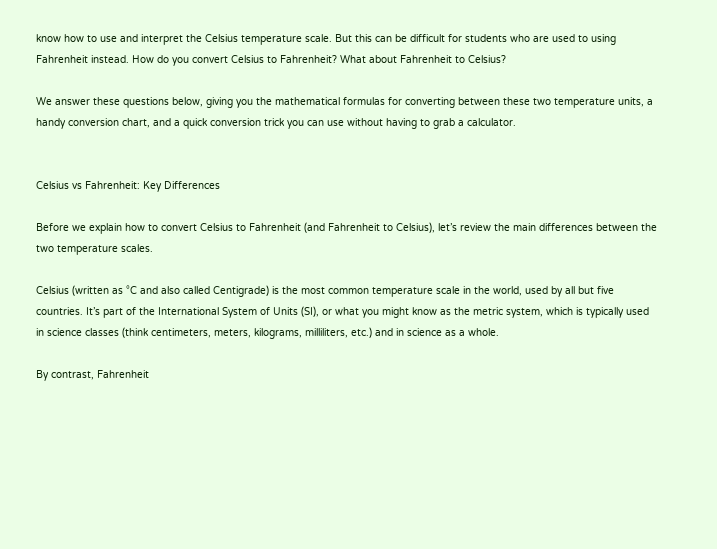know how to use and interpret the Celsius temperature scale. But this can be difficult for students who are used to using Fahrenheit instead. How do you convert Celsius to Fahrenheit? What about Fahrenheit to Celsius?

We answer these questions below, giving you the mathematical formulas for converting between these two temperature units, a handy conversion chart, and a quick conversion trick you can use without having to grab a calculator.


Celsius vs Fahrenheit: Key Differences

Before we explain how to convert Celsius to Fahrenheit (and Fahrenheit to Celsius), let’s review the main differences between the two temperature scales.

Celsius (written as °C and also called Centigrade) is the most common temperature scale in the world, used by all but five countries. It’s part of the International System of Units (SI), or what you might know as the metric system, which is typically used in science classes (think centimeters, meters, kilograms, milliliters, etc.) and in science as a whole.

By contrast, Fahrenheit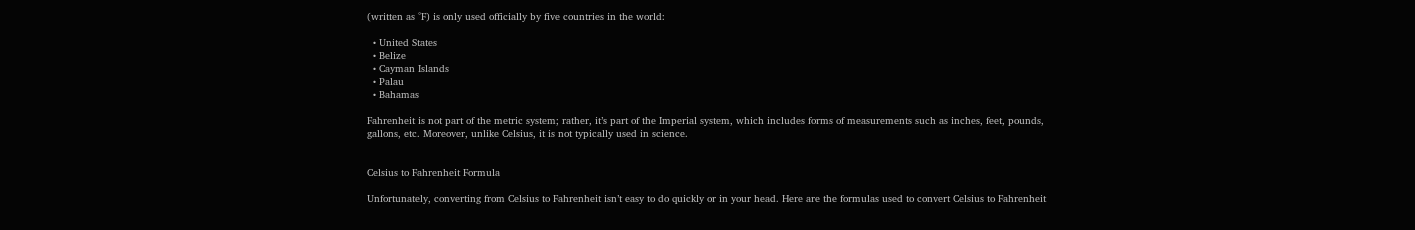(written as °F) is only used officially by five countries in the world:

  • United States
  • Belize
  • Cayman Islands
  • Palau
  • Bahamas

Fahrenheit is not part of the metric system; rather, it’s part of the Imperial system, which includes forms of measurements such as inches, feet, pounds, gallons, etc. Moreover, unlike Celsius, it is not typically used in science.


Celsius to Fahrenheit Formula

Unfortunately, converting from Celsius to Fahrenheit isn’t easy to do quickly or in your head. Here are the formulas used to convert Celsius to Fahrenheit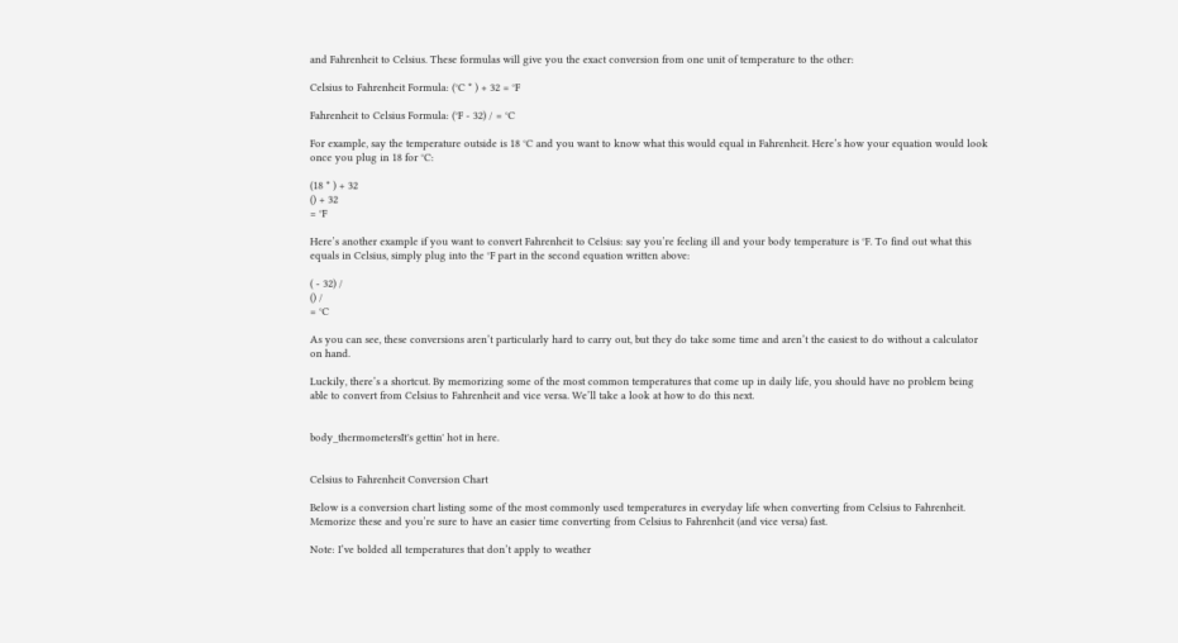and Fahrenheit to Celsius. These formulas will give you the exact conversion from one unit of temperature to the other:

Celsius to Fahrenheit Formula: (°C * ) + 32 = °F

Fahrenheit to Celsius Formula: (°F - 32) / = °C

For example, say the temperature outside is 18 °C and you want to know what this would equal in Fahrenheit. Here’s how your equation would look once you plug in 18 for °C:

(18 * ) + 32
() + 32
= °F

Here’s another example if you want to convert Fahrenheit to Celsius: say you’re feeling ill and your body temperature is °F. To find out what this equals in Celsius, simply plug into the °F part in the second equation written above:

( - 32) /
() /
= °C

As you can see, these conversions aren’t particularly hard to carry out, but they do take some time and aren’t the easiest to do without a calculator on hand.

Luckily, there’s a shortcut. By memorizing some of the most common temperatures that come up in daily life, you should have no problem being able to convert from Celsius to Fahrenheit and vice versa. We’ll take a look at how to do this next.


body_thermometersIt's gettin' hot in here.


Celsius to Fahrenheit Conversion Chart

Below is a conversion chart listing some of the most commonly used temperatures in everyday life when converting from Celsius to Fahrenheit. Memorize these and you’re sure to have an easier time converting from Celsius to Fahrenheit (and vice versa) fast.

Note: I’ve bolded all temperatures that don’t apply to weather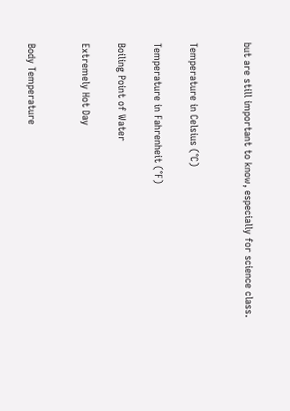but are still important to know, especially for science class.


Temperature in Celsius (°C)

Temperature in Fahrenheit (°F)

Boiling Point of Water

Extremely Hot Day


Body Temperature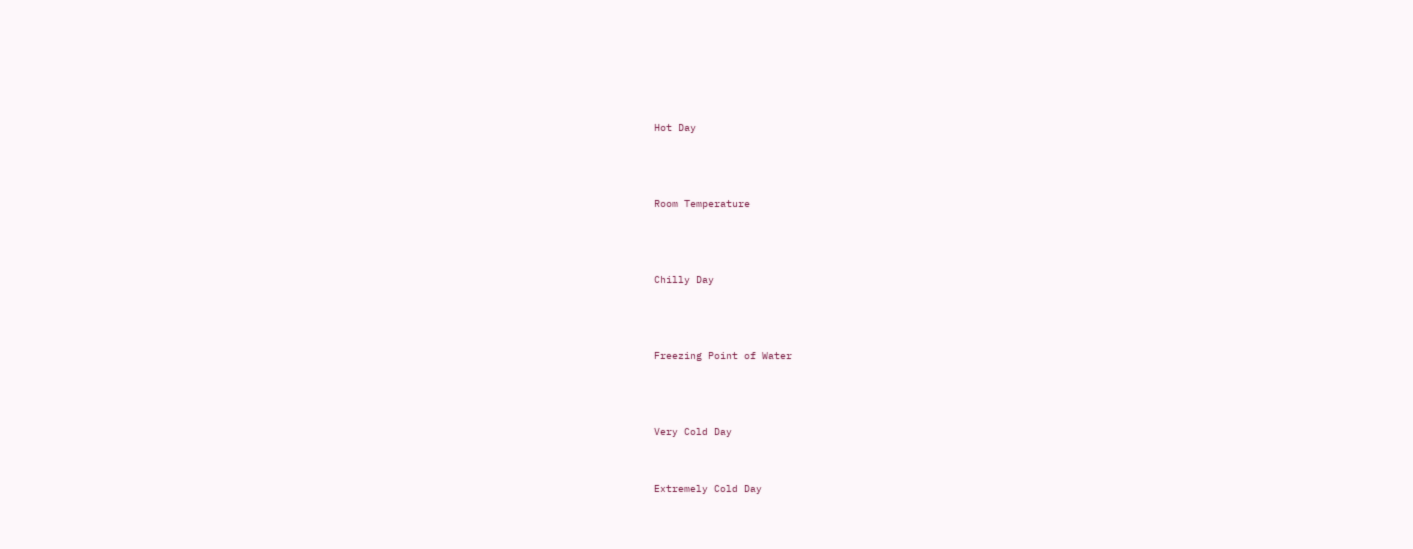Hot Day



Room Temperature



Chilly Day



Freezing Point of Water



Very Cold Day


Extremely Cold Day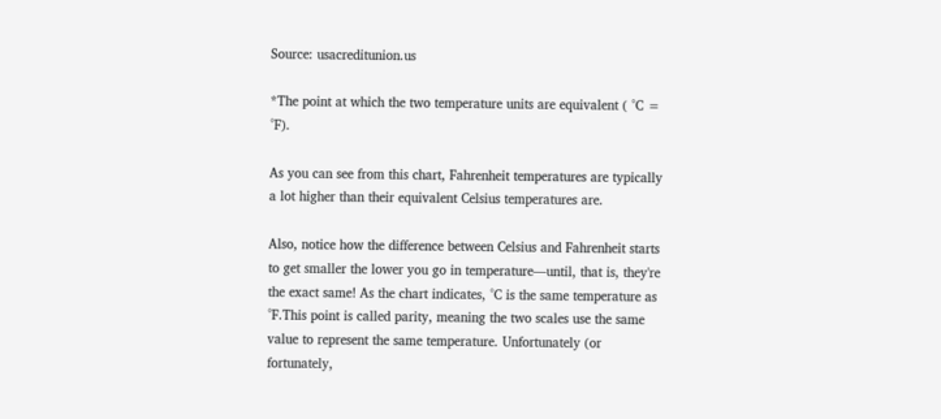Source: usacreditunion.us

*The point at which the two temperature units are equivalent ( °C = °F).

As you can see from this chart, Fahrenheit temperatures are typically a lot higher than their equivalent Celsius temperatures are.

Also, notice how the difference between Celsius and Fahrenheit starts to get smaller the lower you go in temperature—until, that is, they're the exact same! As the chart indicates, °C is the same temperature as °F.This point is called parity, meaning the two scales use the same value to represent the same temperature. Unfortunately (or fortunately,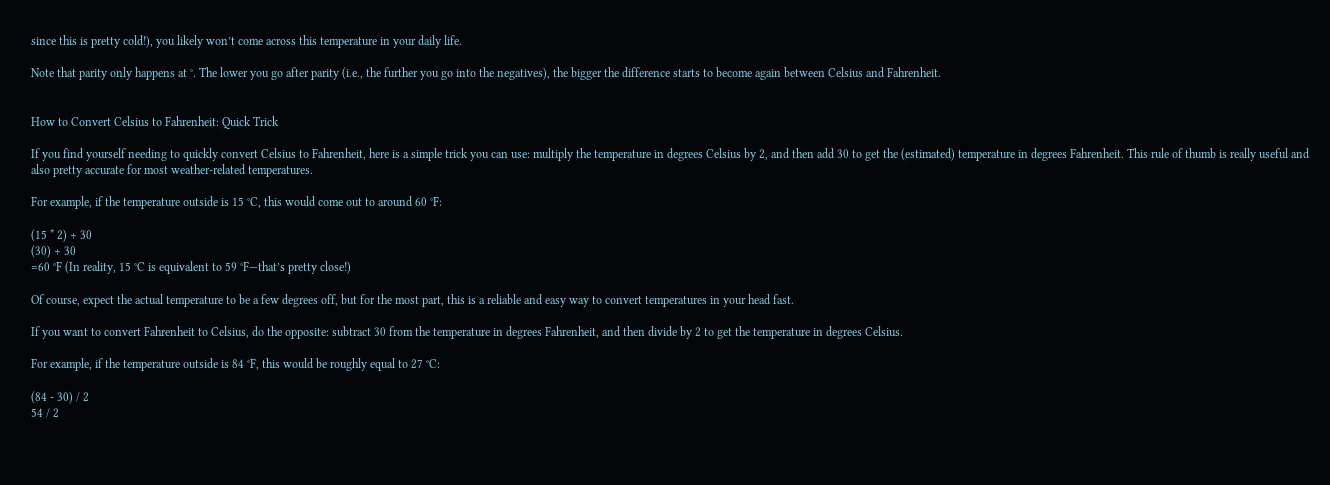since this is pretty cold!), you likely won’t come across this temperature in your daily life.

Note that parity only happens at °. The lower you go after parity (i.e., the further you go into the negatives), the bigger the difference starts to become again between Celsius and Fahrenheit.


How to Convert Celsius to Fahrenheit: Quick Trick

If you find yourself needing to quickly convert Celsius to Fahrenheit, here is a simple trick you can use: multiply the temperature in degrees Celsius by 2, and then add 30 to get the (estimated) temperature in degrees Fahrenheit. This rule of thumb is really useful and also pretty accurate for most weather-related temperatures.

For example, if the temperature outside is 15 °C, this would come out to around 60 °F:

(15 * 2) + 30
(30) + 30
=60 °F (In reality, 15 °C is equivalent to 59 °F—that’s pretty close!)

Of course, expect the actual temperature to be a few degrees off, but for the most part, this is a reliable and easy way to convert temperatures in your head fast.

If you want to convert Fahrenheit to Celsius, do the opposite: subtract 30 from the temperature in degrees Fahrenheit, and then divide by 2 to get the temperature in degrees Celsius.

For example, if the temperature outside is 84 °F, this would be roughly equal to 27 °C:

(84 - 30) / 2
54 / 2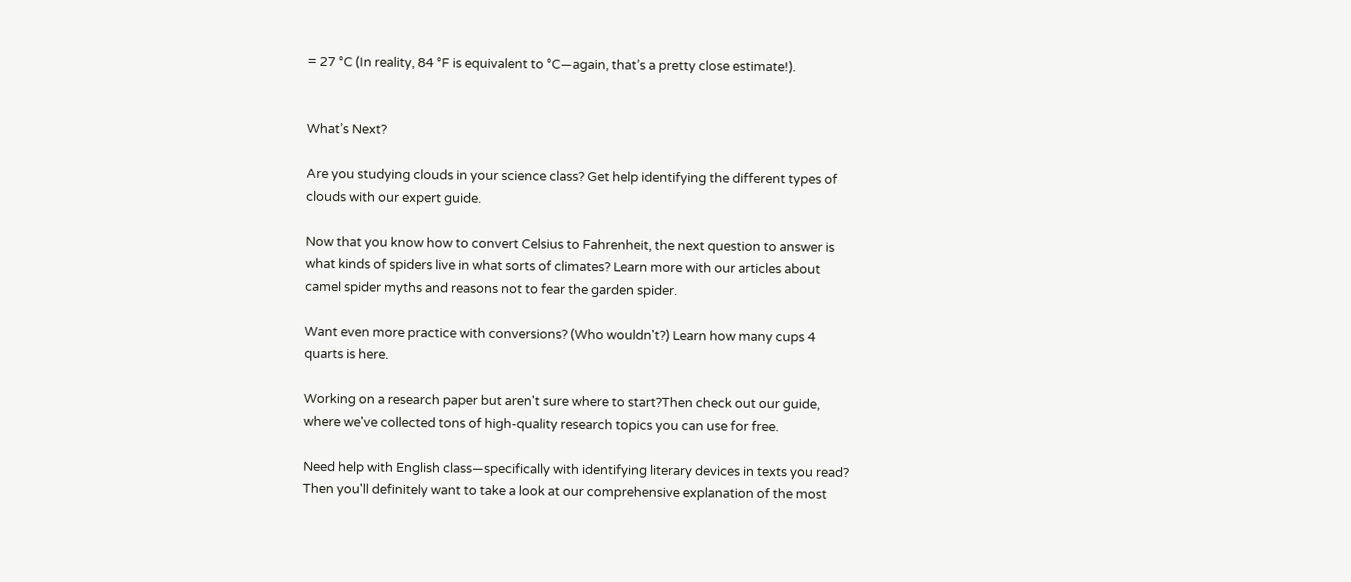= 27 °C (In reality, 84 °F is equivalent to °C—again, that’s a pretty close estimate!).


What’s Next?

Are you studying clouds in your science class? Get help identifying the different types of clouds with our expert guide.

Now that you know how to convert Celsius to Fahrenheit, the next question to answer is what kinds of spiders live in what sorts of climates? Learn more with our articles about camel spider myths and reasons not to fear the garden spider.

Want even more practice with conversions? (Who wouldn't?) Learn how many cups 4 quarts is here.

Working on a research paper but aren't sure where to start?Then check out our guide, where we've collected tons of high-quality research topics you can use for free.

Need help with English class—specifically with identifying literary devices in texts you read? Then you'll definitely want to take a look at our comprehensive explanation of the most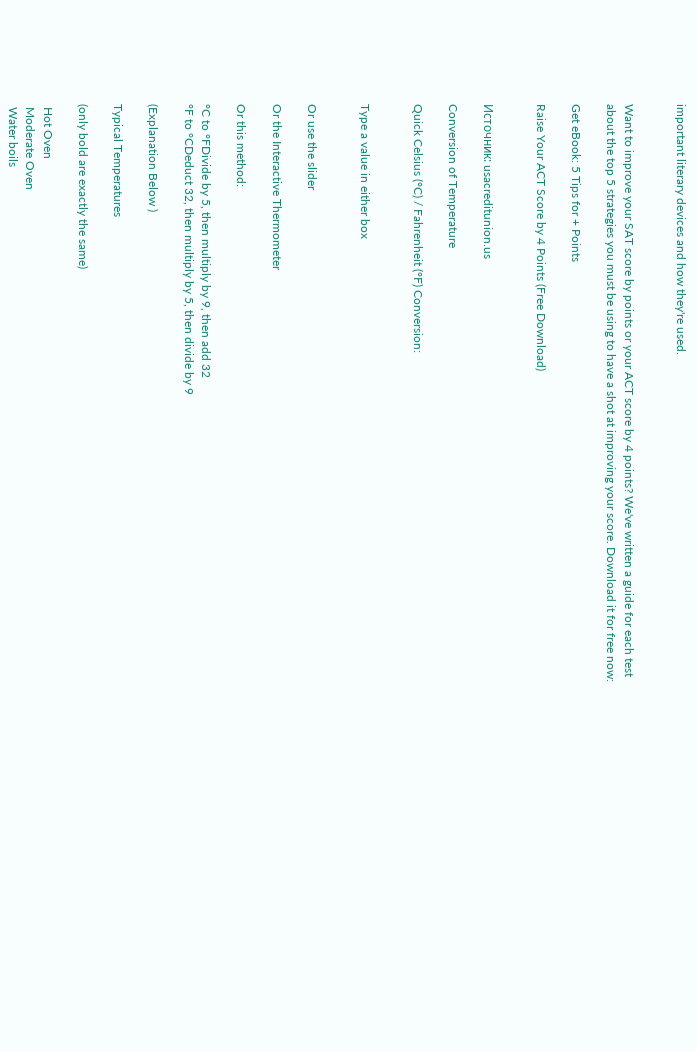important literary devices and how they're used.


Want to improve your SAT score by points or your ACT score by 4 points? We've written a guide for each test about the top 5 strategies you must be using to have a shot at improving your score. Download it for free now:

Get eBook: 5 Tips for + Points

Raise Your ACT Score by 4 Points (Free Download)


Источник: usacreditunion.us

Conversion of Temperature

Quick Celsius (°C) / Fahrenheit (°F) Conversion:


Type a value in either box


Or use the slider

Or the Interactive Thermometer

Or this method:

°C to °FDivide by 5, then multiply by 9, then add 32
°F to °CDeduct 32, then multiply by 5, then divide by 9

(Explanation Below )

Typical Temperatures

(only bold are exactly the same)

 Hot Oven
 Moderate Oven
 Water boils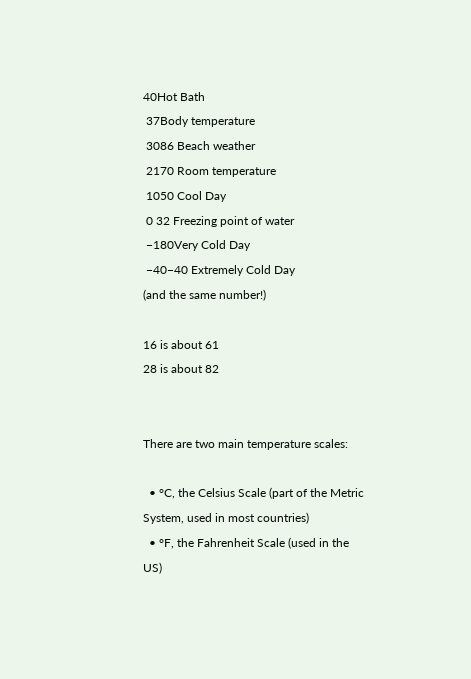40Hot Bath
 37Body temperature
 3086 Beach weather
 2170 Room temperature
 1050 Cool Day
 0 32 Freezing point of water
 −180Very Cold Day
 −40−40 Extremely Cold Day
(and the same number!)

16 is about 61
28 is about 82


There are two main temperature scales:

  • °C, the Celsius Scale (part of the Metric System, used in most countries)
  • °F, the Fahrenheit Scale (used in the US)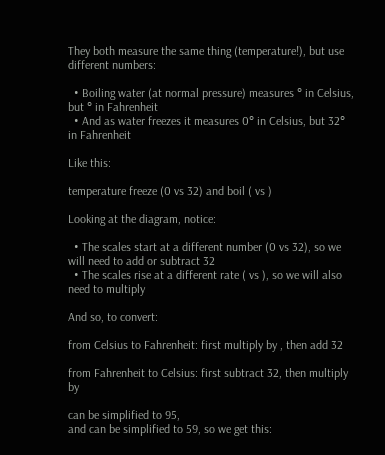They both measure the same thing (temperature!), but use different numbers:

  • Boiling water (at normal pressure) measures ° in Celsius, but ° in Fahrenheit
  • And as water freezes it measures 0° in Celsius, but 32° in Fahrenheit

Like this:

temperature freeze (0 vs 32) and boil ( vs )

Looking at the diagram, notice:

  • The scales start at a different number (0 vs 32), so we will need to add or subtract 32
  • The scales rise at a different rate ( vs ), so we will also need to multiply

And so, to convert:

from Celsius to Fahrenheit: first multiply by , then add 32

from Fahrenheit to Celsius: first subtract 32, then multiply by

can be simplified to 95,
and can be simplified to 59, so we get this: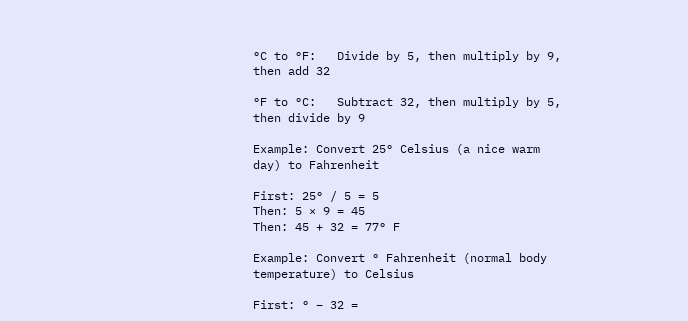°C to °F:   Divide by 5, then multiply by 9, then add 32

°F to °C:   Subtract 32, then multiply by 5, then divide by 9

Example: Convert 25° Celsius (a nice warm day) to Fahrenheit

First: 25° / 5 = 5
Then: 5 × 9 = 45
Then: 45 + 32 = 77° F

Example: Convert ° Fahrenheit (normal body temperature) to Celsius

First: ° − 32 =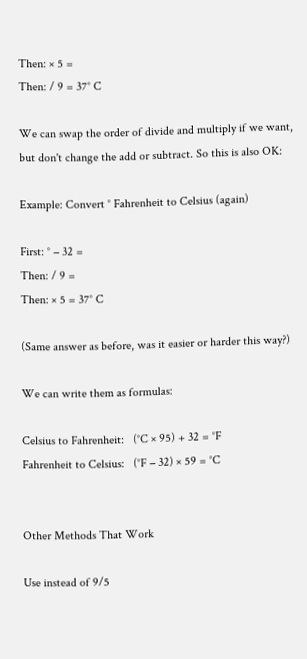Then: × 5 =
Then: / 9 = 37° C

We can swap the order of divide and multiply if we want, but don't change the add or subtract. So this is also OK:

Example: Convert ° Fahrenheit to Celsius (again)

First: ° − 32 =
Then: / 9 =
Then: × 5 = 37° C

(Same answer as before, was it easier or harder this way?)

We can write them as formulas:

Celsius to Fahrenheit:   (°C × 95) + 32 = °F
Fahrenheit to Celsius:   (°F − 32) × 59 = °C


Other Methods That Work

Use instead of 9/5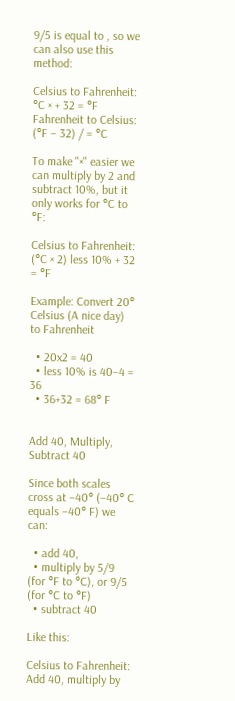9/5 is equal to , so we can also use this method:

Celsius to Fahrenheit:   °C × + 32 = °F
Fahrenheit to Celsius:   (°F − 32) / = °C

To make "×" easier we can multiply by 2 and subtract 10%, but it only works for °C to °F:

Celsius to Fahrenheit:   (°C × 2) less 10% + 32 = °F

Example: Convert 20° Celsius (A nice day) to Fahrenheit

  • 20x2 = 40
  • less 10% is 40−4 = 36
  • 36+32 = 68° F


Add 40, Multiply, Subtract 40

Since both scales cross at −40° (−40° C equals −40° F) we can:

  • add 40,
  • multiply by 5/9 (for °F to °C), or 9/5 (for °C to °F)
  • subtract 40

Like this:

Celsius to Fahrenheit:   Add 40, multiply by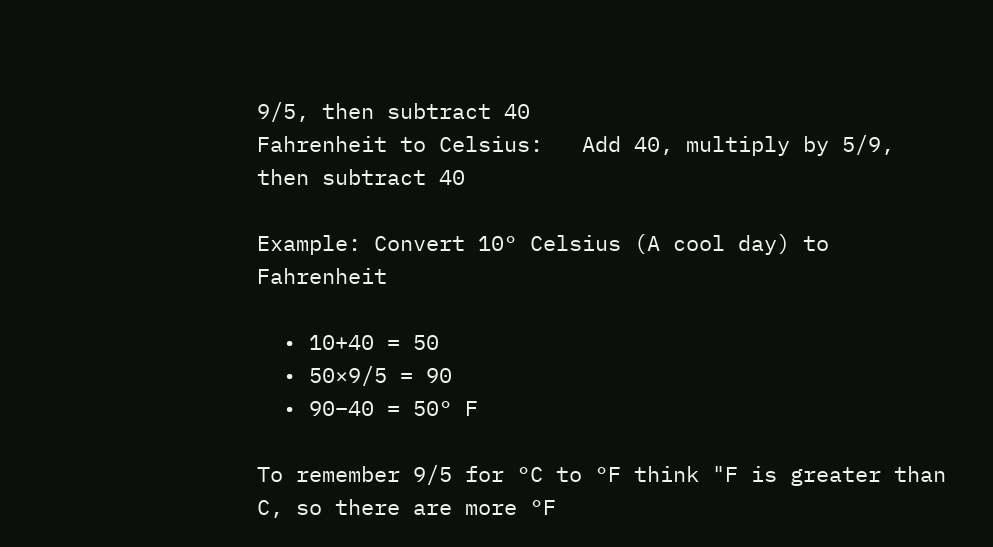9/5, then subtract 40
Fahrenheit to Celsius:   Add 40, multiply by 5/9, then subtract 40

Example: Convert 10° Celsius (A cool day) to Fahrenheit

  • 10+40 = 50
  • 50×9/5 = 90
  • 90−40 = 50° F

To remember 9/5 for °C to °F think "F is greater than C, so there are more °F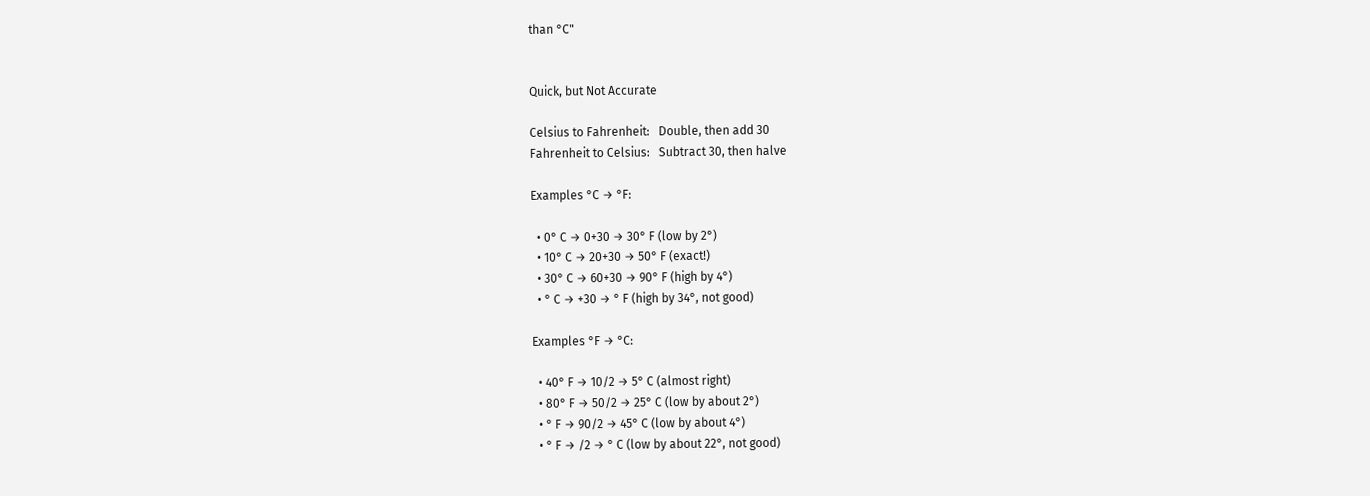than °C"


Quick, but Not Accurate

Celsius to Fahrenheit:   Double, then add 30
Fahrenheit to Celsius:   Subtract 30, then halve

Examples °C → °F:

  • 0° C → 0+30 → 30° F (low by 2°)
  • 10° C → 20+30 → 50° F (exact!)
  • 30° C → 60+30 → 90° F (high by 4°)
  • ° C → +30 → ° F (high by 34°, not good)

Examples °F → °C:

  • 40° F → 10/2 → 5° C (almost right)
  • 80° F → 50/2 → 25° C (low by about 2°)
  • ° F → 90/2 → 45° C (low by about 4°)
  • ° F → /2 → ° C (low by about 22°, not good)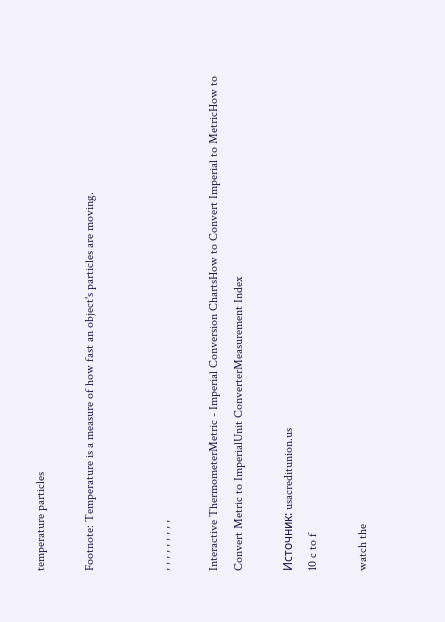temperature particles

Footnote: Temperature is a measure of how fast an object's particles are moving.


, , , , , , , , ,

Interactive ThermometerMetric - Imperial Conversion ChartsHow to Convert Imperial to MetricHow to Convert Metric to ImperialUnit ConverterMeasurement Index

Источник: usacreditunion.us
10 c to f

watch the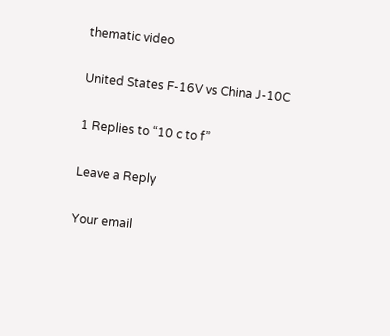thematic video

United States F-16V vs China J-10C

1 Replies to “10 c to f”

Leave a Reply

Your email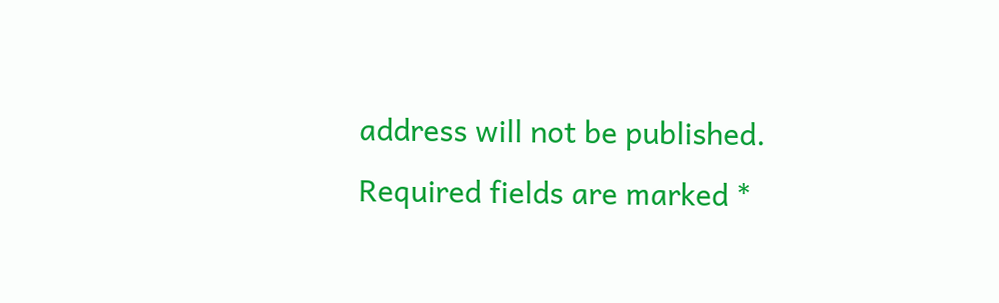address will not be published. Required fields are marked *